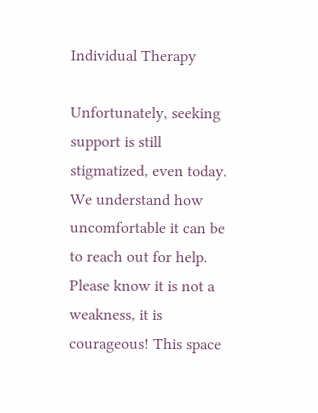Individual Therapy

Unfortunately, seeking support is still stigmatized, even today. We understand how uncomfortable it can be to reach out for help. Please know it is not a weakness, it is courageous! This space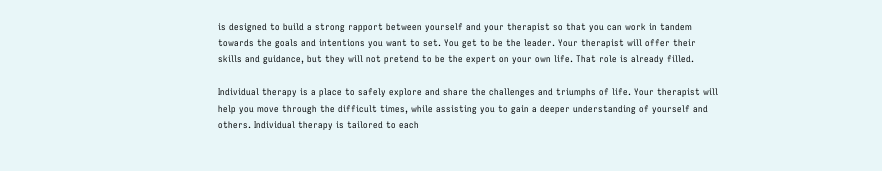is designed to build a strong rapport between yourself and your therapist so that you can work in tandem towards the goals and intentions you want to set. You get to be the leader. Your therapist will offer their skills and guidance, but they will not pretend to be the expert on your own life. That role is already filled.

Individual therapy is a place to safely explore and share the challenges and triumphs of life. Your therapist will help you move through the difficult times, while assisting you to gain a deeper understanding of yourself and others. Individual therapy is tailored to each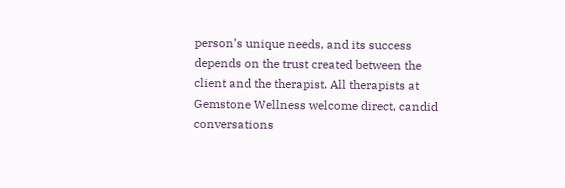person’s unique needs, and its success depends on the trust created between the client and the therapist. All therapists at Gemstone Wellness welcome direct, candid conversations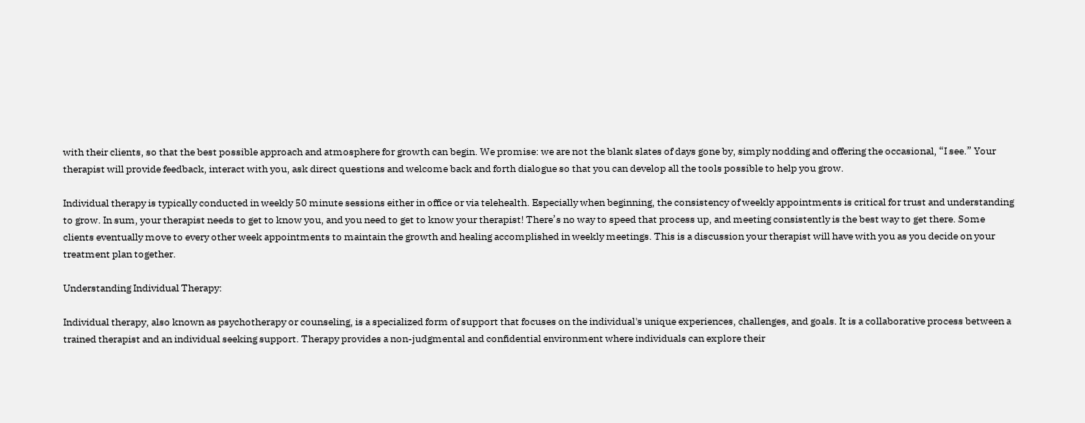with their clients, so that the best possible approach and atmosphere for growth can begin. We promise: we are not the blank slates of days gone by, simply nodding and offering the occasional, “I see.” Your therapist will provide feedback, interact with you, ask direct questions and welcome back and forth dialogue so that you can develop all the tools possible to help you grow.

Individual therapy is typically conducted in weekly 50 minute sessions either in office or via telehealth. Especially when beginning, the consistency of weekly appointments is critical for trust and understanding to grow. In sum, your therapist needs to get to know you, and you need to get to know your therapist! There’s no way to speed that process up, and meeting consistently is the best way to get there. Some clients eventually move to every other week appointments to maintain the growth and healing accomplished in weekly meetings. This is a discussion your therapist will have with you as you decide on your treatment plan together.

Understanding Individual Therapy:

Individual therapy, also known as psychotherapy or counseling, is a specialized form of support that focuses on the individual's unique experiences, challenges, and goals. It is a collaborative process between a trained therapist and an individual seeking support. Therapy provides a non-judgmental and confidential environment where individuals can explore their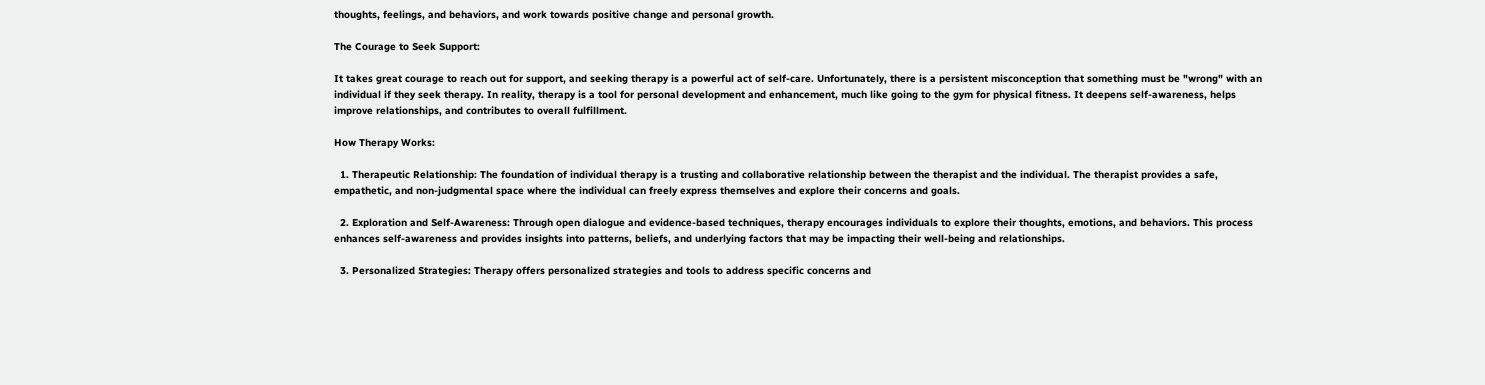thoughts, feelings, and behaviors, and work towards positive change and personal growth.

The Courage to Seek Support:

It takes great courage to reach out for support, and seeking therapy is a powerful act of self-care. Unfortunately, there is a persistent misconception that something must be "wrong" with an individual if they seek therapy. In reality, therapy is a tool for personal development and enhancement, much like going to the gym for physical fitness. It deepens self-awareness, helps improve relationships, and contributes to overall fulfillment.

How Therapy Works:

  1. Therapeutic Relationship: The foundation of individual therapy is a trusting and collaborative relationship between the therapist and the individual. The therapist provides a safe, empathetic, and non-judgmental space where the individual can freely express themselves and explore their concerns and goals.

  2. Exploration and Self-Awareness: Through open dialogue and evidence-based techniques, therapy encourages individuals to explore their thoughts, emotions, and behaviors. This process enhances self-awareness and provides insights into patterns, beliefs, and underlying factors that may be impacting their well-being and relationships.

  3. Personalized Strategies: Therapy offers personalized strategies and tools to address specific concerns and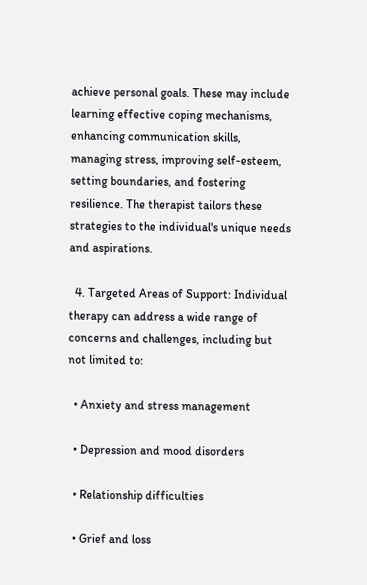achieve personal goals. These may include learning effective coping mechanisms, enhancing communication skills, managing stress, improving self-esteem, setting boundaries, and fostering resilience. The therapist tailors these strategies to the individual's unique needs and aspirations.

  4. Targeted Areas of Support: Individual therapy can address a wide range of concerns and challenges, including but not limited to:

  • Anxiety and stress management

  • Depression and mood disorders

  • Relationship difficulties

  • Grief and loss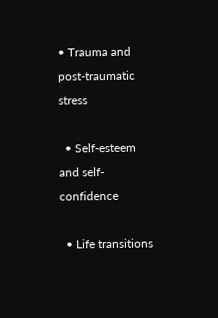• Trauma and post-traumatic stress

  • Self-esteem and self-confidence

  • Life transitions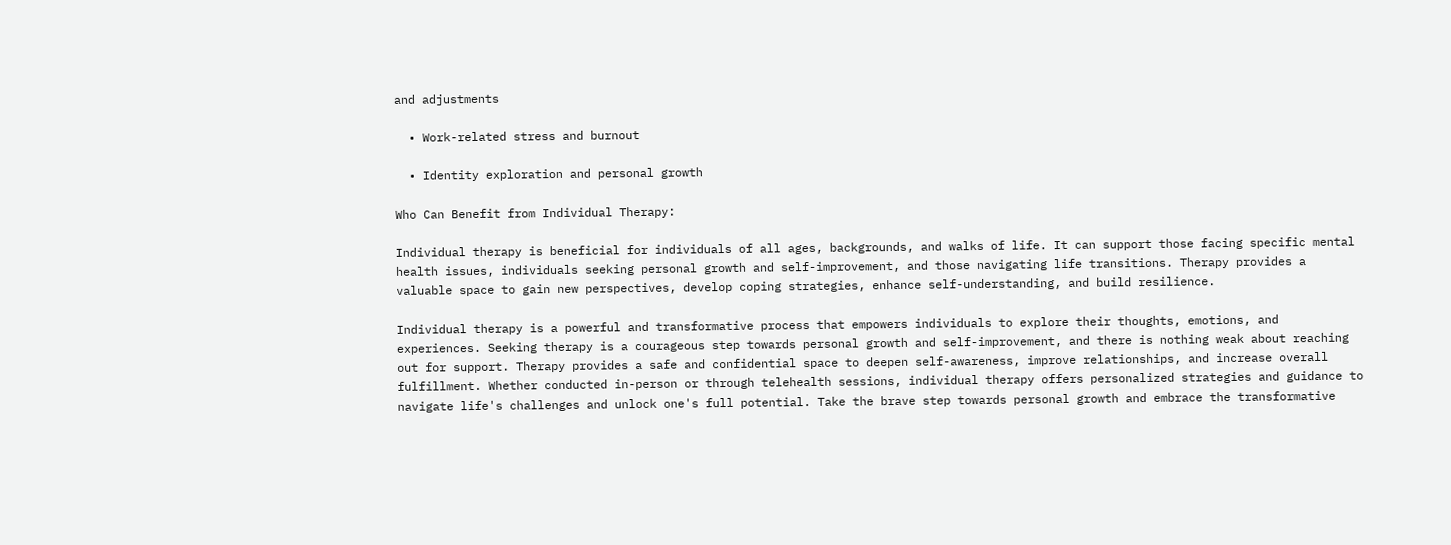and adjustments

  • Work-related stress and burnout

  • Identity exploration and personal growth

Who Can Benefit from Individual Therapy:

Individual therapy is beneficial for individuals of all ages, backgrounds, and walks of life. It can support those facing specific mental health issues, individuals seeking personal growth and self-improvement, and those navigating life transitions. Therapy provides a valuable space to gain new perspectives, develop coping strategies, enhance self-understanding, and build resilience.

Individual therapy is a powerful and transformative process that empowers individuals to explore their thoughts, emotions, and experiences. Seeking therapy is a courageous step towards personal growth and self-improvement, and there is nothing weak about reaching out for support. Therapy provides a safe and confidential space to deepen self-awareness, improve relationships, and increase overall fulfillment. Whether conducted in-person or through telehealth sessions, individual therapy offers personalized strategies and guidance to navigate life's challenges and unlock one's full potential. Take the brave step towards personal growth and embrace the transformative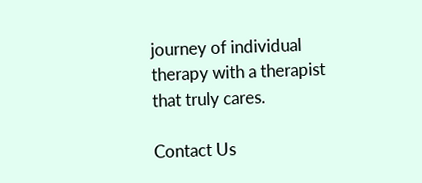journey of individual therapy with a therapist that truly cares.

Contact Us